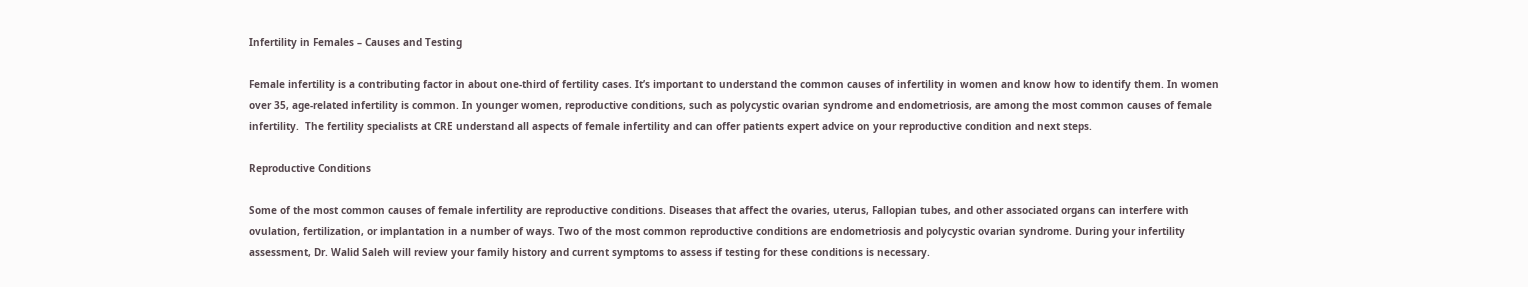Infertility in Females – Causes and Testing

Female infertility is a contributing factor in about one-third of fertility cases. It’s important to understand the common causes of infertility in women and know how to identify them. In women over 35, age-related infertility is common. In younger women, reproductive conditions, such as polycystic ovarian syndrome and endometriosis, are among the most common causes of female infertility.  The fertility specialists at CRE understand all aspects of female infertility and can offer patients expert advice on your reproductive condition and next steps.

Reproductive Conditions

Some of the most common causes of female infertility are reproductive conditions. Diseases that affect the ovaries, uterus, Fallopian tubes, and other associated organs can interfere with ovulation, fertilization, or implantation in a number of ways. Two of the most common reproductive conditions are endometriosis and polycystic ovarian syndrome. During your infertility assessment, Dr. Walid Saleh will review your family history and current symptoms to assess if testing for these conditions is necessary.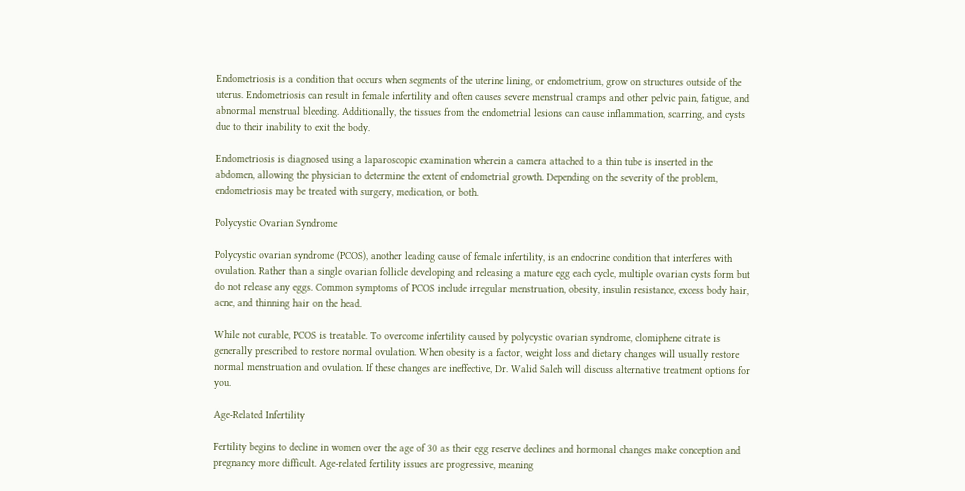Endometriosis is a condition that occurs when segments of the uterine lining, or endometrium, grow on structures outside of the uterus. Endometriosis can result in female infertility and often causes severe menstrual cramps and other pelvic pain, fatigue, and abnormal menstrual bleeding. Additionally, the tissues from the endometrial lesions can cause inflammation, scarring, and cysts due to their inability to exit the body.

Endometriosis is diagnosed using a laparoscopic examination wherein a camera attached to a thin tube is inserted in the abdomen, allowing the physician to determine the extent of endometrial growth. Depending on the severity of the problem, endometriosis may be treated with surgery, medication, or both.

Polycystic Ovarian Syndrome

Polycystic ovarian syndrome (PCOS), another leading cause of female infertility, is an endocrine condition that interferes with ovulation. Rather than a single ovarian follicle developing and releasing a mature egg each cycle, multiple ovarian cysts form but do not release any eggs. Common symptoms of PCOS include irregular menstruation, obesity, insulin resistance, excess body hair, acne, and thinning hair on the head.

While not curable, PCOS is treatable. To overcome infertility caused by polycystic ovarian syndrome, clomiphene citrate is generally prescribed to restore normal ovulation. When obesity is a factor, weight loss and dietary changes will usually restore normal menstruation and ovulation. If these changes are ineffective, Dr. Walid Saleh will discuss alternative treatment options for you.

Age-Related Infertility

Fertility begins to decline in women over the age of 30 as their egg reserve declines and hormonal changes make conception and pregnancy more difficult. Age-related fertility issues are progressive, meaning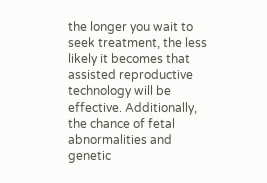the longer you wait to seek treatment, the less likely it becomes that assisted reproductive technology will be effective. Additionally, the chance of fetal abnormalities and genetic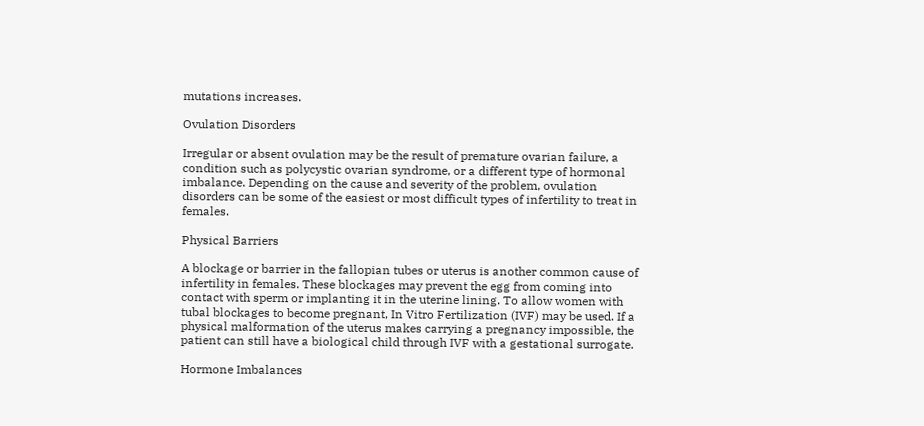mutations increases.

Ovulation Disorders

Irregular or absent ovulation may be the result of premature ovarian failure, a condition such as polycystic ovarian syndrome, or a different type of hormonal imbalance. Depending on the cause and severity of the problem, ovulation disorders can be some of the easiest or most difficult types of infertility to treat in females.

Physical Barriers

A blockage or barrier in the fallopian tubes or uterus is another common cause of infertility in females. These blockages may prevent the egg from coming into contact with sperm or implanting it in the uterine lining. To allow women with tubal blockages to become pregnant, In Vitro Fertilization (IVF) may be used. If a physical malformation of the uterus makes carrying a pregnancy impossible, the patient can still have a biological child through IVF with a gestational surrogate.

Hormone Imbalances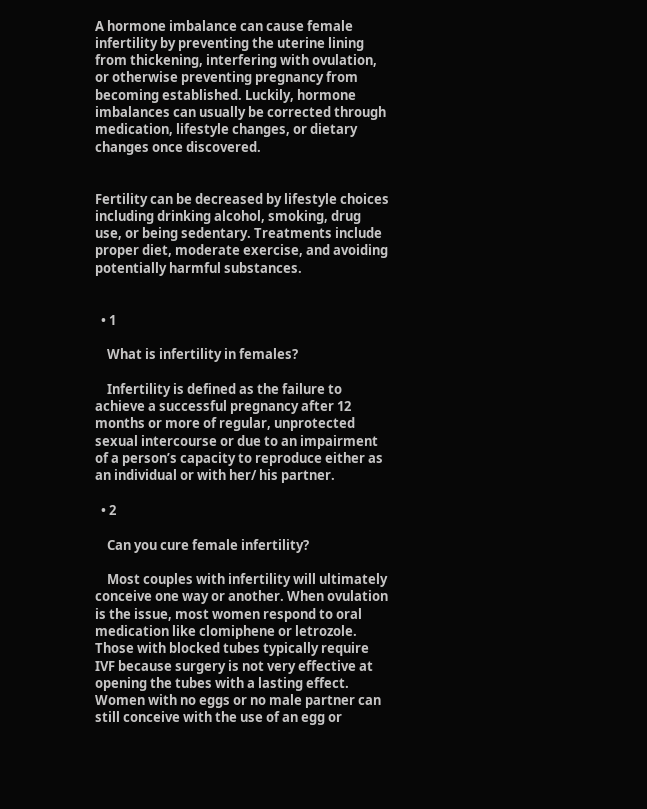A hormone imbalance can cause female infertility by preventing the uterine lining from thickening, interfering with ovulation, or otherwise preventing pregnancy from becoming established. Luckily, hormone imbalances can usually be corrected through medication, lifestyle changes, or dietary changes once discovered.


Fertility can be decreased by lifestyle choices including drinking alcohol, smoking, drug use, or being sedentary. Treatments include proper diet, moderate exercise, and avoiding potentially harmful substances.


  • 1

    What is infertility in females?

    Infertility is defined as the failure to achieve a successful pregnancy after 12 months or more of regular, unprotected sexual intercourse or due to an impairment of a person’s capacity to reproduce either as an individual or with her/ his partner.

  • 2

    Can you cure female infertility?

    Most couples with infertility will ultimately conceive one way or another. When ovulation is the issue, most women respond to oral medication like clomiphene or letrozole. Those with blocked tubes typically require IVF because surgery is not very effective at opening the tubes with a lasting effect. Women with no eggs or no male partner can still conceive with the use of an egg or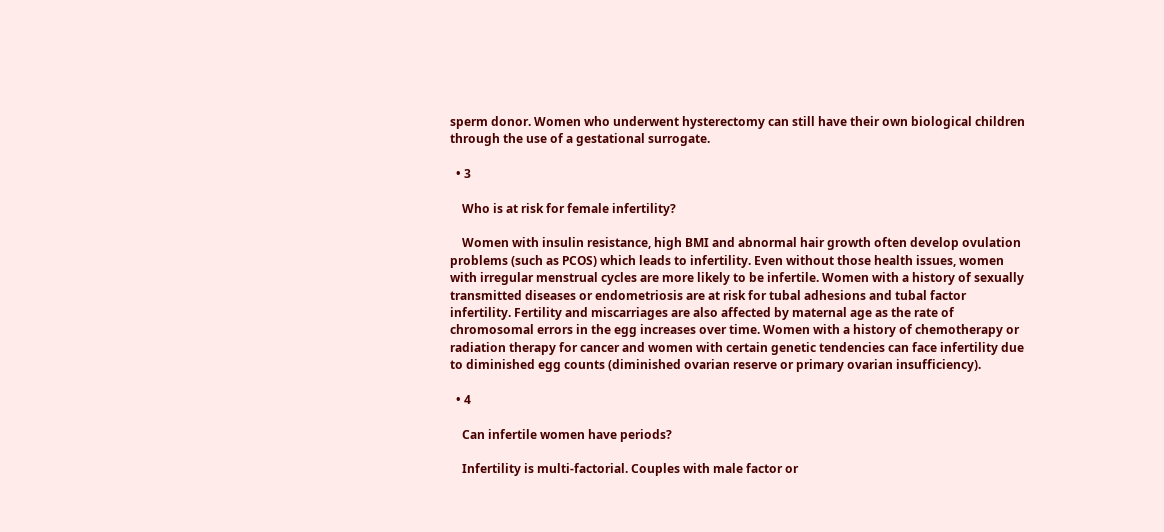sperm donor. Women who underwent hysterectomy can still have their own biological children through the use of a gestational surrogate.

  • 3

    Who is at risk for female infertility?

    Women with insulin resistance, high BMI and abnormal hair growth often develop ovulation problems (such as PCOS) which leads to infertility. Even without those health issues, women with irregular menstrual cycles are more likely to be infertile. Women with a history of sexually transmitted diseases or endometriosis are at risk for tubal adhesions and tubal factor infertility. Fertility and miscarriages are also affected by maternal age as the rate of chromosomal errors in the egg increases over time. Women with a history of chemotherapy or radiation therapy for cancer and women with certain genetic tendencies can face infertility due to diminished egg counts (diminished ovarian reserve or primary ovarian insufficiency).

  • 4

    Can infertile women have periods?

    Infertility is multi-factorial. Couples with male factor or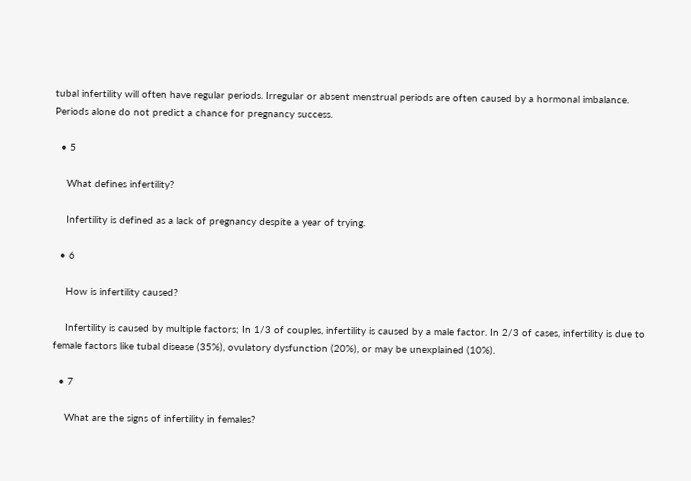tubal infertility will often have regular periods. Irregular or absent menstrual periods are often caused by a hormonal imbalance. Periods alone do not predict a chance for pregnancy success.

  • 5

    What defines infertility?

    Infertility is defined as a lack of pregnancy despite a year of trying.

  • 6

    How is infertility caused?

    Infertility is caused by multiple factors; In 1/3 of couples, infertility is caused by a male factor. In 2/3 of cases, infertility is due to female factors like tubal disease (35%), ovulatory dysfunction (20%), or may be unexplained (10%).

  • 7

    What are the signs of infertility in females?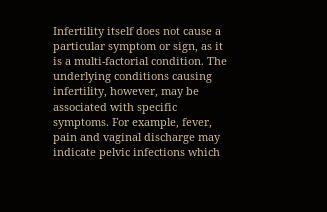Infertility itself does not cause a particular symptom or sign, as it is a multi-factorial condition. The underlying conditions causing infertility, however, may be associated with specific symptoms. For example, fever, pain and vaginal discharge may indicate pelvic infections which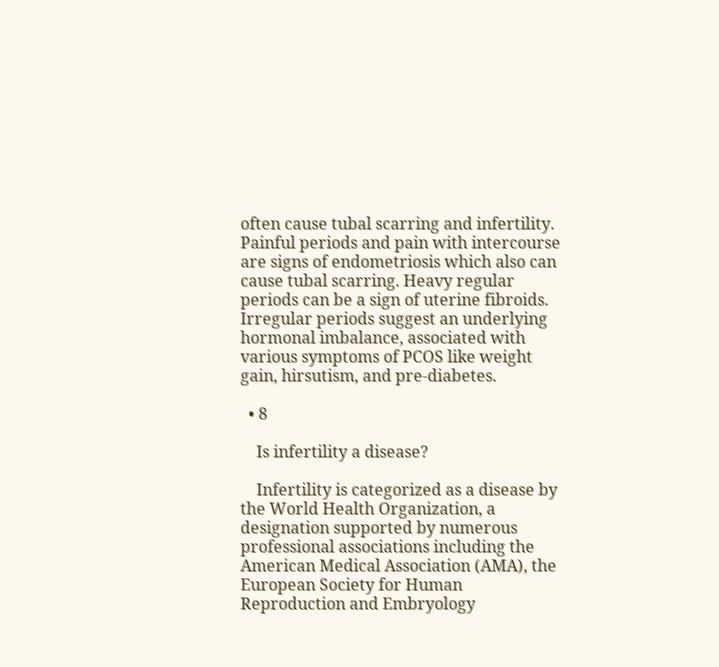often cause tubal scarring and infertility. Painful periods and pain with intercourse are signs of endometriosis which also can cause tubal scarring. Heavy regular periods can be a sign of uterine fibroids. Irregular periods suggest an underlying hormonal imbalance, associated with various symptoms of PCOS like weight gain, hirsutism, and pre-diabetes.

  • 8

    Is infertility a disease?

    Infertility is categorized as a disease by the World Health Organization, a designation supported by numerous professional associations including the American Medical Association (AMA), the European Society for Human Reproduction and Embryology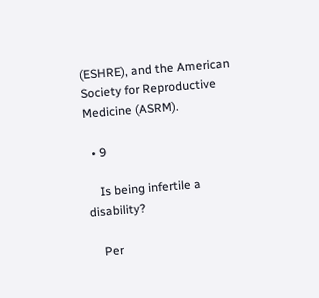(ESHRE), and the American Society for Reproductive Medicine (ASRM).

  • 9

    Is being infertile a disability?

    Per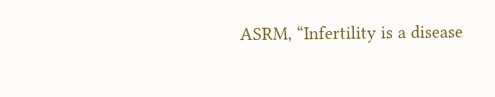ASRM, “Infertility is a disease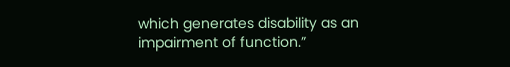which generates disability as an impairment of function.”